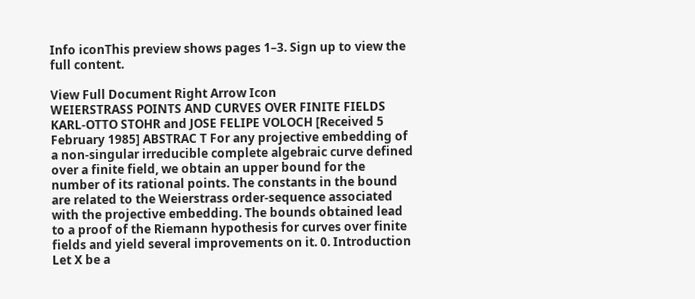Info iconThis preview shows pages 1–3. Sign up to view the full content.

View Full Document Right Arrow Icon
WEIERSTRASS POINTS AND CURVES OVER FINITE FIELDS KARL-OTTO STOHR and JOSE FELIPE VOLOCH [Received 5 February 1985] ABSTRAC T For any projective embedding of a non-singular irreducible complete algebraic curve defined over a finite field, we obtain an upper bound for the number of its rational points. The constants in the bound are related to the Weierstrass order-sequence associated with the projective embedding. The bounds obtained lead to a proof of the Riemann hypothesis for curves over finite fields and yield several improvements on it. 0. Introduction Let X be a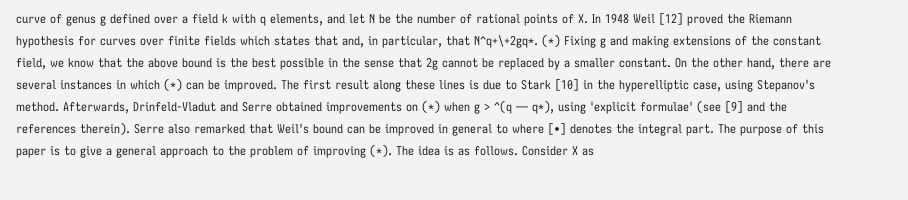curve of genus g defined over a field k with q elements, and let N be the number of rational points of X. In 1948 Weil [12] proved the Riemann hypothesis for curves over finite fields which states that and, in particular, that N^q+\+2gq*. (*) Fixing g and making extensions of the constant field, we know that the above bound is the best possible in the sense that 2g cannot be replaced by a smaller constant. On the other hand, there are several instances in which (*) can be improved. The first result along these lines is due to Stark [10] in the hyperelliptic case, using Stepanov's method. Afterwards, Drinfeld-Vladut and Serre obtained improvements on (*) when g > ^(q — q*), using 'explicit formulae' (see [9] and the references therein). Serre also remarked that Weil's bound can be improved in general to where [•] denotes the integral part. The purpose of this paper is to give a general approach to the problem of improving (*). The idea is as follows. Consider X as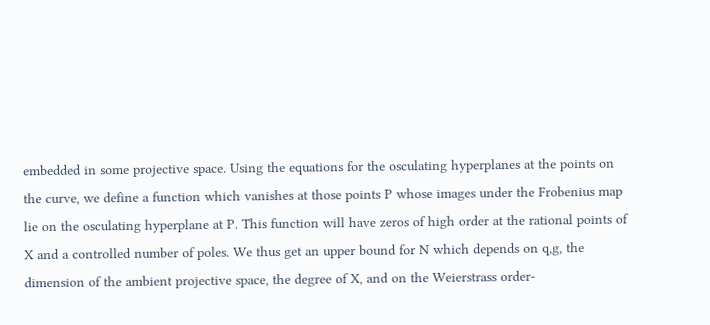embedded in some projective space. Using the equations for the osculating hyperplanes at the points on the curve, we define a function which vanishes at those points P whose images under the Frobenius map lie on the osculating hyperplane at P. This function will have zeros of high order at the rational points of X and a controlled number of poles. We thus get an upper bound for N which depends on q,g, the dimension of the ambient projective space, the degree of X, and on the Weierstrass order-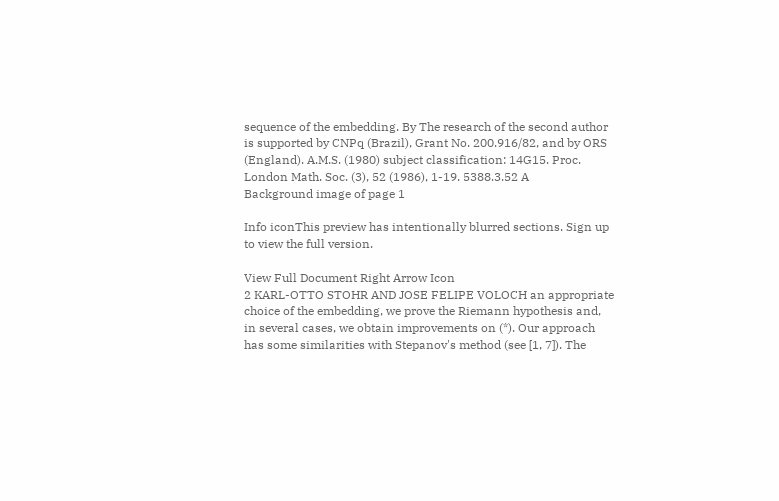sequence of the embedding. By The research of the second author is supported by CNPq (Brazil), Grant No. 200.916/82, and by ORS (England). A.M.S. (1980) subject classification: 14G15. Proc. London Math. Soc. (3), 52 (1986), 1-19. 5388.3.52 A
Background image of page 1

Info iconThis preview has intentionally blurred sections. Sign up to view the full version.

View Full Document Right Arrow Icon
2 KARL-OTTO STOHR AND JOSE FELIPE VOLOCH an appropriate choice of the embedding, we prove the Riemann hypothesis and, in several cases, we obtain improvements on (*). Our approach has some similarities with Stepanov's method (see [1, 7]). The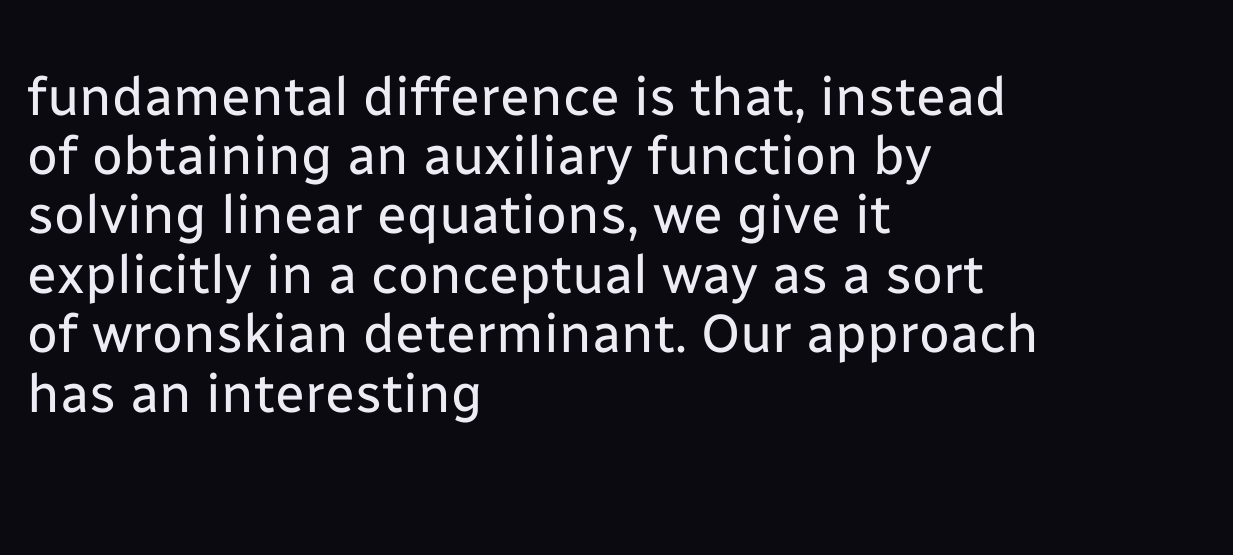fundamental difference is that, instead of obtaining an auxiliary function by solving linear equations, we give it explicitly in a conceptual way as a sort of wronskian determinant. Our approach has an interesting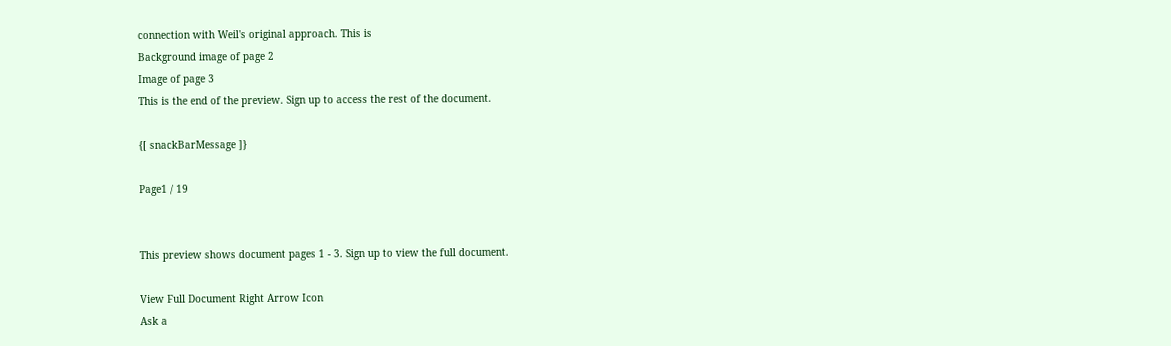connection with Weil's original approach. This is
Background image of page 2
Image of page 3
This is the end of the preview. Sign up to access the rest of the document.

{[ snackBarMessage ]}

Page1 / 19


This preview shows document pages 1 - 3. Sign up to view the full document.

View Full Document Right Arrow Icon
Ask a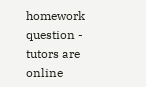homework question - tutors are online